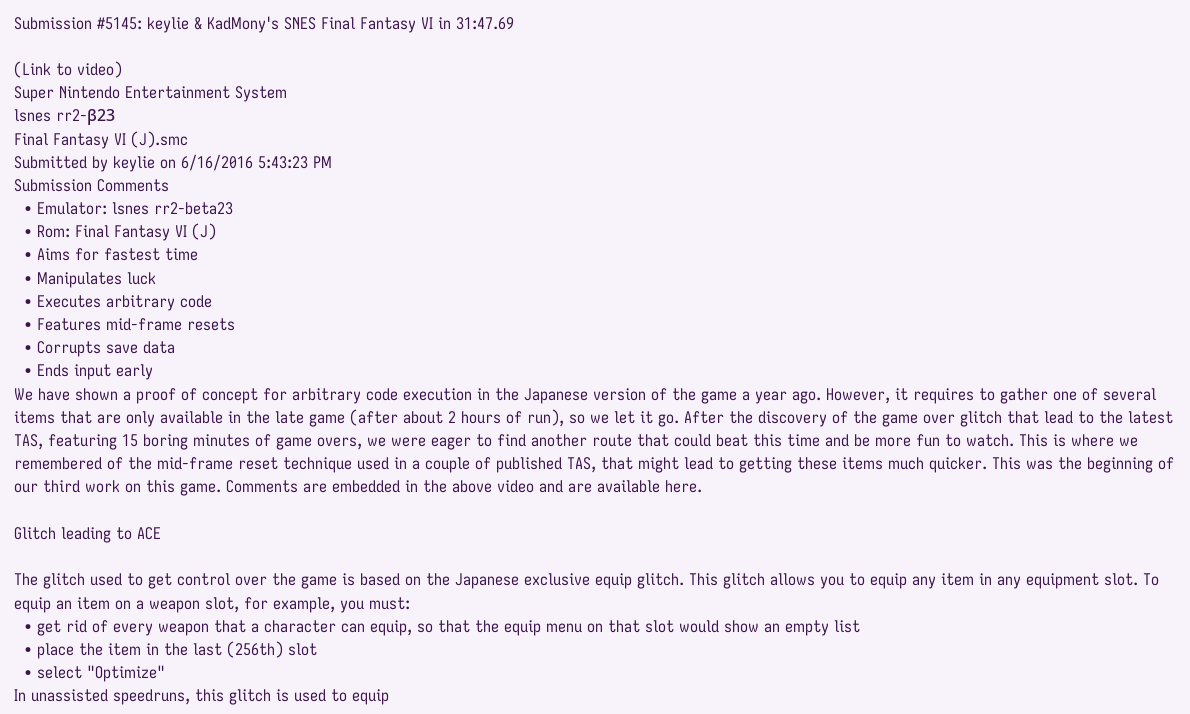Submission #5145: keylie & KadMony's SNES Final Fantasy VI in 31:47.69

(Link to video)
Super Nintendo Entertainment System
lsnes rr2-β23
Final Fantasy VI (J).smc
Submitted by keylie on 6/16/2016 5:43:23 PM
Submission Comments
  • Emulator: lsnes rr2-beta23
  • Rom: Final Fantasy VI (J)
  • Aims for fastest time
  • Manipulates luck
  • Executes arbitrary code
  • Features mid-frame resets
  • Corrupts save data
  • Ends input early
We have shown a proof of concept for arbitrary code execution in the Japanese version of the game a year ago. However, it requires to gather one of several items that are only available in the late game (after about 2 hours of run), so we let it go. After the discovery of the game over glitch that lead to the latest TAS, featuring 15 boring minutes of game overs, we were eager to find another route that could beat this time and be more fun to watch. This is where we remembered of the mid-frame reset technique used in a couple of published TAS, that might lead to getting these items much quicker. This was the beginning of our third work on this game. Comments are embedded in the above video and are available here.

Glitch leading to ACE

The glitch used to get control over the game is based on the Japanese exclusive equip glitch. This glitch allows you to equip any item in any equipment slot. To equip an item on a weapon slot, for example, you must:
  • get rid of every weapon that a character can equip, so that the equip menu on that slot would show an empty list
  • place the item in the last (256th) slot
  • select "Optimize"
In unassisted speedruns, this glitch is used to equip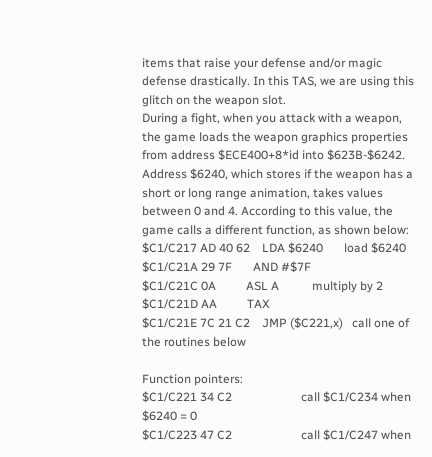items that raise your defense and/or magic defense drastically. In this TAS, we are using this glitch on the weapon slot.
During a fight, when you attack with a weapon, the game loads the weapon graphics properties from address $ECE400+8*id into $623B-$6242. Address $6240, which stores if the weapon has a short or long range animation, takes values between 0 and 4. According to this value, the game calls a different function, as shown below:
$C1/C217 AD 40 62    LDA $6240       load $6240
$C1/C21A 29 7F       AND #$7F
$C1/C21C 0A          ASL A           multiply by 2
$C1/C21D AA          TAX
$C1/C21E 7C 21 C2    JMP ($C221,x)   call one of the routines below

Function pointers:
$C1/C221 34 C2                       call $C1/C234 when $6240 = 0
$C1/C223 47 C2                       call $C1/C247 when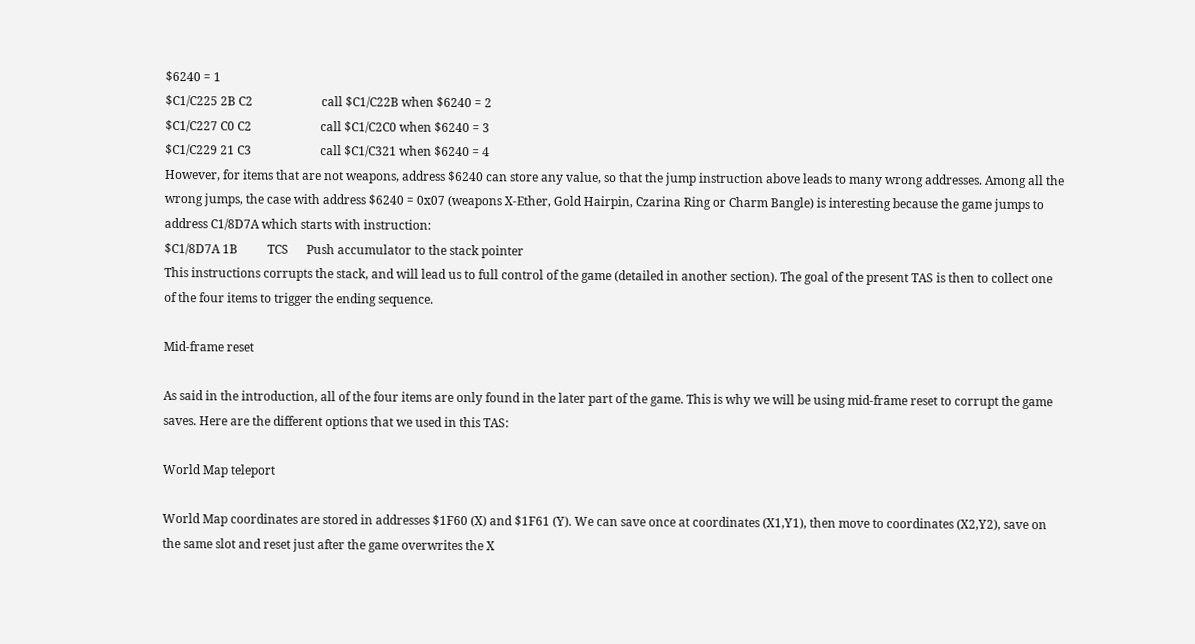$6240 = 1
$C1/C225 2B C2                       call $C1/C22B when $6240 = 2
$C1/C227 C0 C2                       call $C1/C2C0 when $6240 = 3
$C1/C229 21 C3                       call $C1/C321 when $6240 = 4
However, for items that are not weapons, address $6240 can store any value, so that the jump instruction above leads to many wrong addresses. Among all the wrong jumps, the case with address $6240 = 0x07 (weapons X-Ether, Gold Hairpin, Czarina Ring or Charm Bangle) is interesting because the game jumps to address C1/8D7A which starts with instruction:
$C1/8D7A 1B          TCS      Push accumulator to the stack pointer
This instructions corrupts the stack, and will lead us to full control of the game (detailed in another section). The goal of the present TAS is then to collect one of the four items to trigger the ending sequence.

Mid-frame reset

As said in the introduction, all of the four items are only found in the later part of the game. This is why we will be using mid-frame reset to corrupt the game saves. Here are the different options that we used in this TAS:

World Map teleport

World Map coordinates are stored in addresses $1F60 (X) and $1F61 (Y). We can save once at coordinates (X1,Y1), then move to coordinates (X2,Y2), save on the same slot and reset just after the game overwrites the X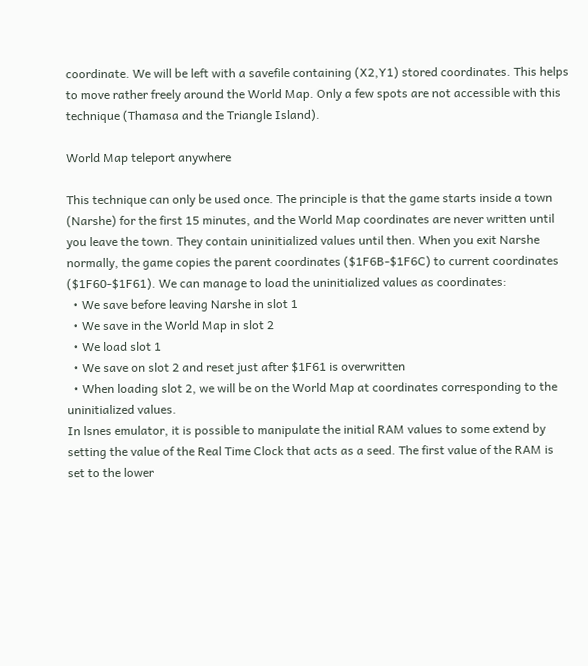coordinate. We will be left with a savefile containing (X2,Y1) stored coordinates. This helps to move rather freely around the World Map. Only a few spots are not accessible with this technique (Thamasa and the Triangle Island).

World Map teleport anywhere

This technique can only be used once. The principle is that the game starts inside a town (Narshe) for the first 15 minutes, and the World Map coordinates are never written until you leave the town. They contain uninitialized values until then. When you exit Narshe normally, the game copies the parent coordinates ($1F6B-$1F6C) to current coordinates ($1F60-$1F61). We can manage to load the uninitialized values as coordinates:
  • We save before leaving Narshe in slot 1
  • We save in the World Map in slot 2
  • We load slot 1
  • We save on slot 2 and reset just after $1F61 is overwritten
  • When loading slot 2, we will be on the World Map at coordinates corresponding to the uninitialized values.
In lsnes emulator, it is possible to manipulate the initial RAM values to some extend by setting the value of the Real Time Clock that acts as a seed. The first value of the RAM is set to the lower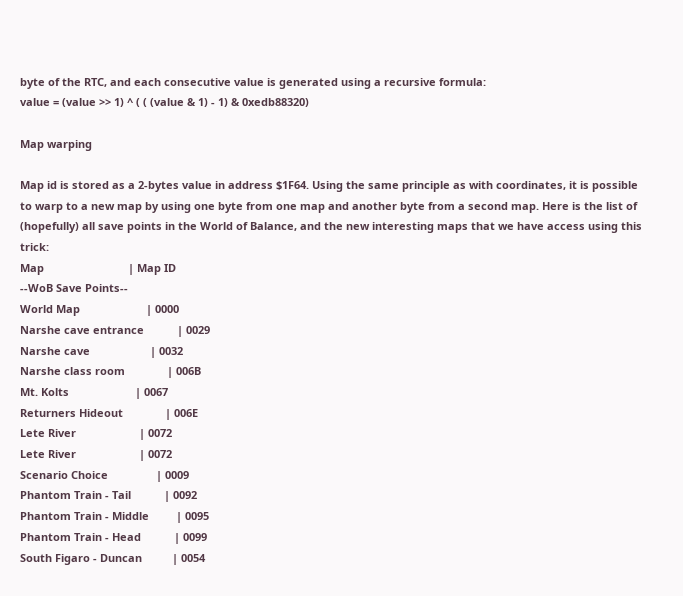byte of the RTC, and each consecutive value is generated using a recursive formula:
value = (value >> 1) ^ ( ( (value & 1) - 1) & 0xedb88320)

Map warping

Map id is stored as a 2-bytes value in address $1F64. Using the same principle as with coordinates, it is possible to warp to a new map by using one byte from one map and another byte from a second map. Here is the list of (hopefully) all save points in the World of Balance, and the new interesting maps that we have access using this trick:
Map                            | Map ID
--WoB Save Points--
World Map                      | 0000
Narshe cave entrance           | 0029
Narshe cave                    | 0032
Narshe class room              | 006B
Mt. Kolts                      | 0067
Returners Hideout              | 006E
Lete River                     | 0072
Lete River                     | 0072
Scenario Choice                | 0009
Phantom Train - Tail           | 0092
Phantom Train - Middle         | 0095
Phantom Train - Head           | 0099
South Figaro - Duncan          | 0054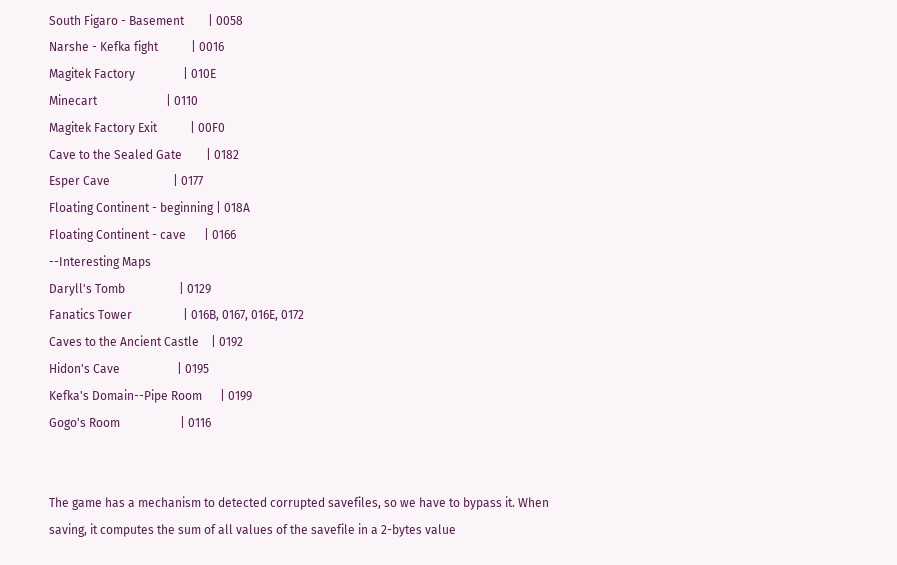South Figaro - Basement        | 0058
Narshe - Kefka fight           | 0016
Magitek Factory                | 010E
Minecart                       | 0110
Magitek Factory Exit           | 00F0
Cave to the Sealed Gate        | 0182
Esper Cave                     | 0177
Floating Continent - beginning | 018A
Floating Continent - cave      | 0166
--Interesting Maps
Daryll's Tomb                  | 0129
Fanatics Tower                 | 016B, 0167, 016E, 0172
Caves to the Ancient Castle    | 0192
Hidon's Cave                   | 0195
Kefka's Domain--Pipe Room      | 0199
Gogo's Room                    | 0116


The game has a mechanism to detected corrupted savefiles, so we have to bypass it. When saving, it computes the sum of all values of the savefile in a 2-bytes value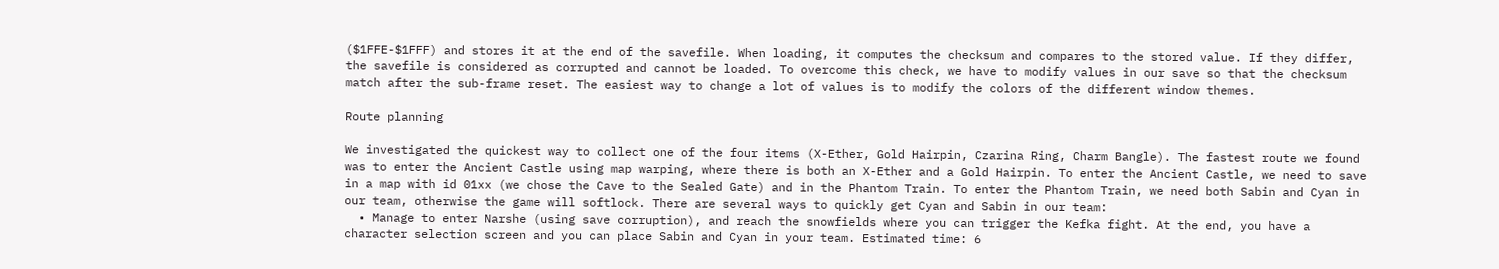($1FFE-$1FFF) and stores it at the end of the savefile. When loading, it computes the checksum and compares to the stored value. If they differ, the savefile is considered as corrupted and cannot be loaded. To overcome this check, we have to modify values in our save so that the checksum match after the sub-frame reset. The easiest way to change a lot of values is to modify the colors of the different window themes.

Route planning

We investigated the quickest way to collect one of the four items (X-Ether, Gold Hairpin, Czarina Ring, Charm Bangle). The fastest route we found was to enter the Ancient Castle using map warping, where there is both an X-Ether and a Gold Hairpin. To enter the Ancient Castle, we need to save in a map with id 01xx (we chose the Cave to the Sealed Gate) and in the Phantom Train. To enter the Phantom Train, we need both Sabin and Cyan in our team, otherwise the game will softlock. There are several ways to quickly get Cyan and Sabin in our team:
  • Manage to enter Narshe (using save corruption), and reach the snowfields where you can trigger the Kefka fight. At the end, you have a character selection screen and you can place Sabin and Cyan in your team. Estimated time: 6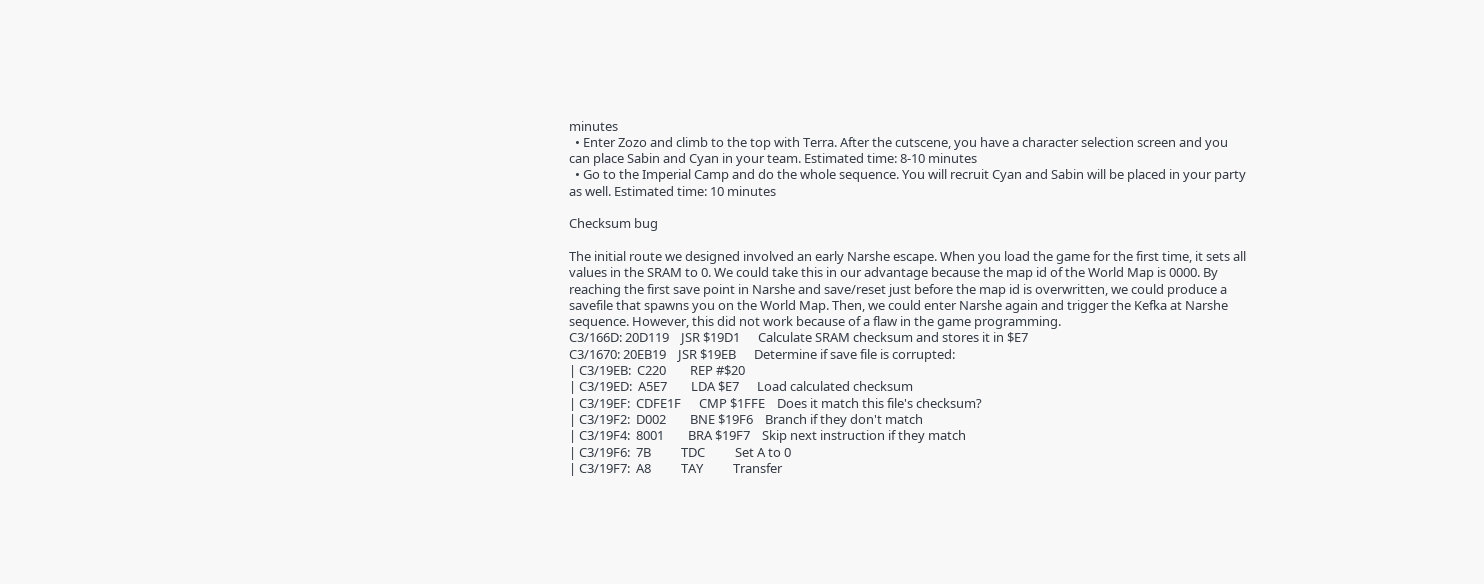minutes
  • Enter Zozo and climb to the top with Terra. After the cutscene, you have a character selection screen and you can place Sabin and Cyan in your team. Estimated time: 8-10 minutes
  • Go to the Imperial Camp and do the whole sequence. You will recruit Cyan and Sabin will be placed in your party as well. Estimated time: 10 minutes

Checksum bug

The initial route we designed involved an early Narshe escape. When you load the game for the first time, it sets all values in the SRAM to 0. We could take this in our advantage because the map id of the World Map is 0000. By reaching the first save point in Narshe and save/reset just before the map id is overwritten, we could produce a savefile that spawns you on the World Map. Then, we could enter Narshe again and trigger the Kefka at Narshe sequence. However, this did not work because of a flaw in the game programming.
C3/166D: 20D119    JSR $19D1      Calculate SRAM checksum and stores it in $E7
C3/1670: 20EB19    JSR $19EB      Determine if save file is corrupted:
| C3/19EB:  C220        REP #$20
| C3/19ED:  A5E7        LDA $E7      Load calculated checksum
| C3/19EF:  CDFE1F      CMP $1FFE    Does it match this file's checksum?
| C3/19F2:  D002        BNE $19F6    Branch if they don't match
| C3/19F4:  8001        BRA $19F7    Skip next instruction if they match
| C3/19F6:  7B          TDC          Set A to 0
| C3/19F7:  A8          TAY          Transfer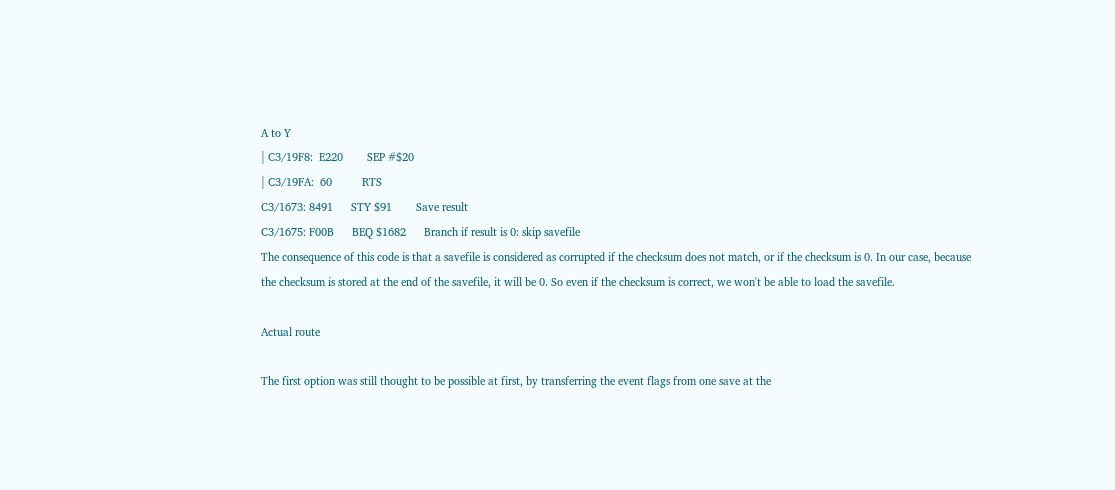A to Y
| C3/19F8:  E220        SEP #$20
| C3/19FA:  60          RTS
C3/1673: 8491      STY $91        Save result
C3/1675: F00B      BEQ $1682      Branch if result is 0: skip savefile
The consequence of this code is that a savefile is considered as corrupted if the checksum does not match, or if the checksum is 0. In our case, because the checksum is stored at the end of the savefile, it will be 0. So even if the checksum is correct, we won't be able to load the savefile.

Actual route

The first option was still thought to be possible at first, by transferring the event flags from one save at the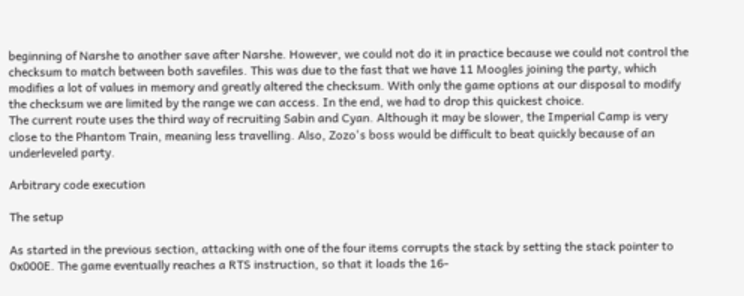beginning of Narshe to another save after Narshe. However, we could not do it in practice because we could not control the checksum to match between both savefiles. This was due to the fast that we have 11 Moogles joining the party, which modifies a lot of values in memory and greatly altered the checksum. With only the game options at our disposal to modify the checksum we are limited by the range we can access. In the end, we had to drop this quickest choice.
The current route uses the third way of recruiting Sabin and Cyan. Although it may be slower, the Imperial Camp is very close to the Phantom Train, meaning less travelling. Also, Zozo's boss would be difficult to beat quickly because of an underleveled party.

Arbitrary code execution

The setup

As started in the previous section, attacking with one of the four items corrupts the stack by setting the stack pointer to 0x000E. The game eventually reaches a RTS instruction, so that it loads the 16-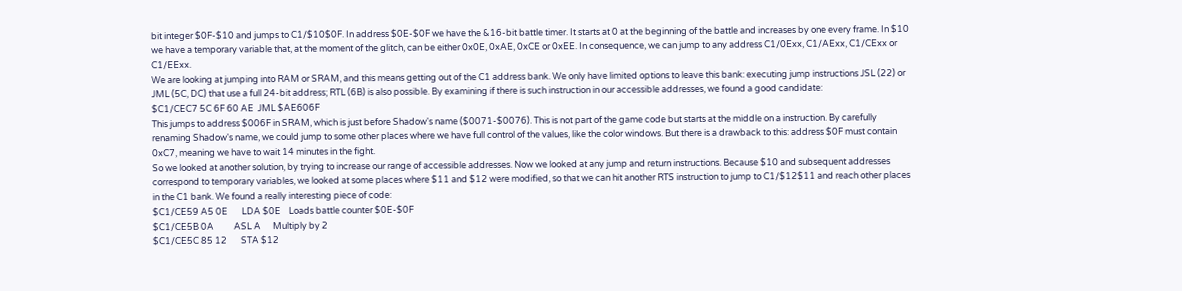bit integer $0F-$10 and jumps to C1/$10$0F. In address $0E-$0F we have the &16-bit battle timer. It starts at 0 at the beginning of the battle and increases by one every frame. In $10 we have a temporary variable that, at the moment of the glitch, can be either 0x0E, 0xAE, 0xCE or 0xEE. In consequence, we can jump to any address C1/0Exx, C1/AExx, C1/CExx or C1/EExx.
We are looking at jumping into RAM or SRAM, and this means getting out of the C1 address bank. We only have limited options to leave this bank: executing jump instructions JSL (22) or JML (5C, DC) that use a full 24-bit address; RTL (6B) is also possible. By examining if there is such instruction in our accessible addresses, we found a good candidate:
$C1/CEC7 5C 6F 60 AE  JML $AE606F
This jumps to address $006F in SRAM, which is just before Shadow's name ($0071-$0076). This is not part of the game code but starts at the middle on a instruction. By carefully renaming Shadow's name, we could jump to some other places where we have full control of the values, like the color windows. But there is a drawback to this: address $0F must contain 0xC7, meaning we have to wait 14 minutes in the fight.
So we looked at another solution, by trying to increase our range of accessible addresses. Now we looked at any jump and return instructions. Because $10 and subsequent addresses correspond to temporary variables, we looked at some places where $11 and $12 were modified, so that we can hit another RTS instruction to jump to C1/$12$11 and reach other places in the C1 bank. We found a really interesting piece of code:
$C1/CE59 A5 0E       LDA $0E    Loads battle counter $0E-$0F
$C1/CE5B 0A          ASL A      Multiply by 2
$C1/CE5C 85 12       STA $12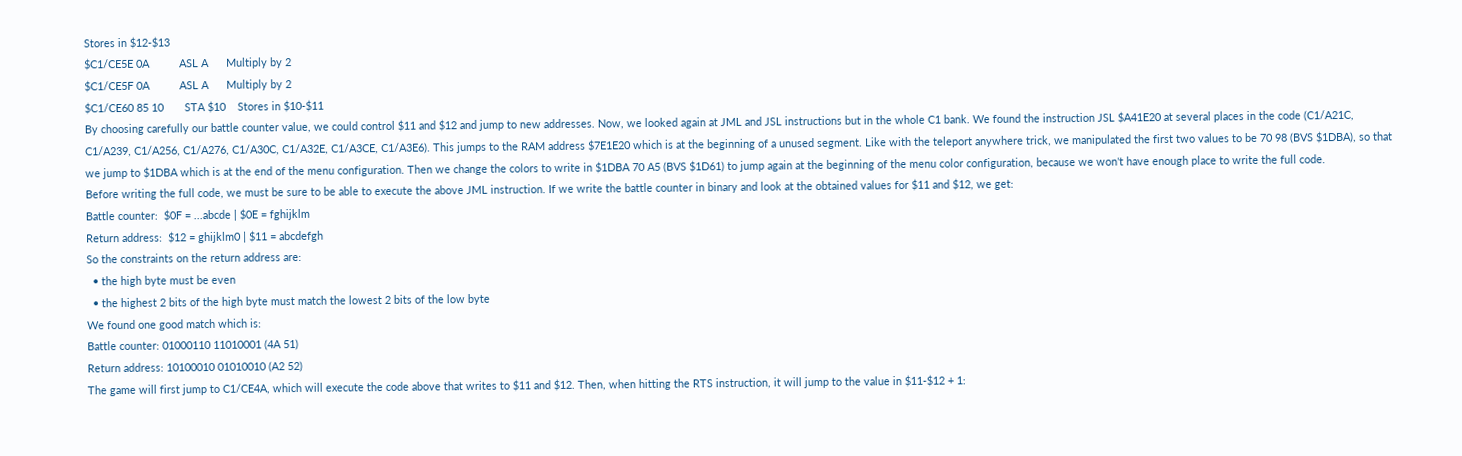Stores in $12-$13
$C1/CE5E 0A          ASL A      Multiply by 2
$C1/CE5F 0A          ASL A      Multiply by 2
$C1/CE60 85 10       STA $10    Stores in $10-$11
By choosing carefully our battle counter value, we could control $11 and $12 and jump to new addresses. Now, we looked again at JML and JSL instructions but in the whole C1 bank. We found the instruction JSL $A41E20 at several places in the code (C1/A21C, C1/A239, C1/A256, C1/A276, C1/A30C, C1/A32E, C1/A3CE, C1/A3E6). This jumps to the RAM address $7E1E20 which is at the beginning of a unused segment. Like with the teleport anywhere trick, we manipulated the first two values to be 70 98 (BVS $1DBA), so that we jump to $1DBA which is at the end of the menu configuration. Then we change the colors to write in $1DBA 70 A5 (BVS $1D61) to jump again at the beginning of the menu color configuration, because we won't have enough place to write the full code.
Before writing the full code, we must be sure to be able to execute the above JML instruction. If we write the battle counter in binary and look at the obtained values for $11 and $12, we get:
Battle counter:  $0F = ...abcde | $0E = fghijklm
Return address:  $12 = ghijklm0 | $11 = abcdefgh
So the constraints on the return address are:
  • the high byte must be even
  • the highest 2 bits of the high byte must match the lowest 2 bits of the low byte
We found one good match which is:
Battle counter: 01000110 11010001 (4A 51)
Return address: 10100010 01010010 (A2 52)
The game will first jump to C1/CE4A, which will execute the code above that writes to $11 and $12. Then, when hitting the RTS instruction, it will jump to the value in $11-$12 + 1: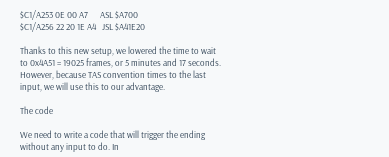$C1/A253 0E 00 A7      ASL $A700
$C1/A256 22 20 1E A4   JSL $A41E20

Thanks to this new setup, we lowered the time to wait to 0x4A51 = 19025 frames, or 5 minutes and 17 seconds. However, because TAS convention times to the last input, we will use this to our advantage.

The code

We need to write a code that will trigger the ending without any input to do. In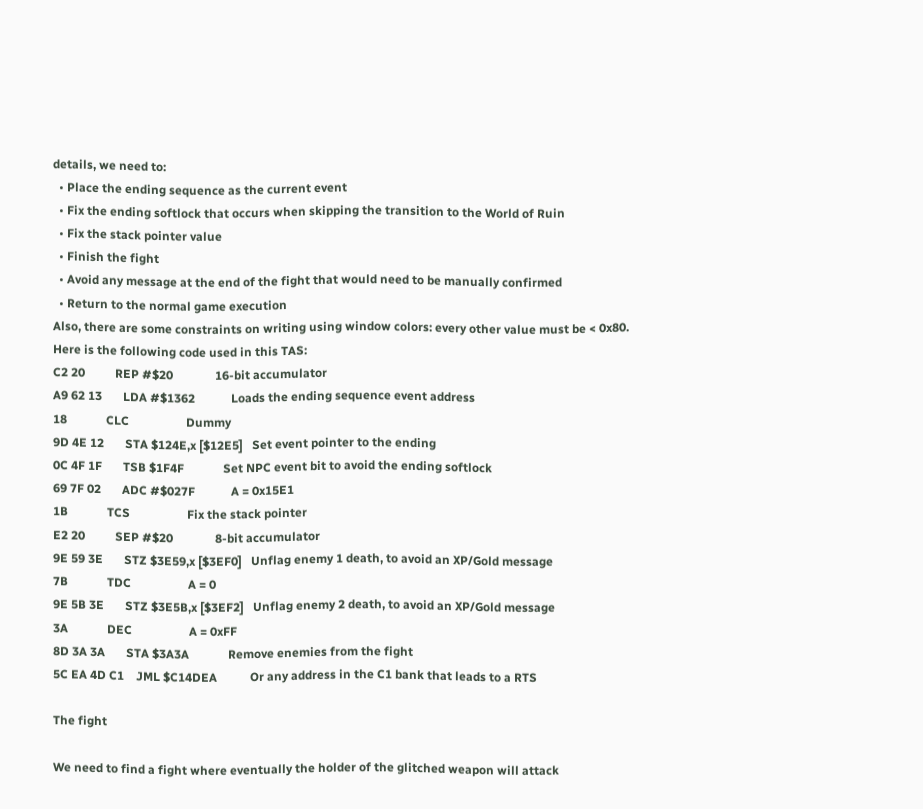details, we need to:
  • Place the ending sequence as the current event
  • Fix the ending softlock that occurs when skipping the transition to the World of Ruin
  • Fix the stack pointer value
  • Finish the fight
  • Avoid any message at the end of the fight that would need to be manually confirmed
  • Return to the normal game execution
Also, there are some constraints on writing using window colors: every other value must be < 0x80.
Here is the following code used in this TAS:
C2 20          REP #$20              16-bit accumulator
A9 62 13       LDA #$1362            Loads the ending sequence event address
18             CLC                   Dummy
9D 4E 12       STA $124E,x [$12E5]   Set event pointer to the ending
0C 4F 1F       TSB $1F4F             Set NPC event bit to avoid the ending softlock
69 7F 02       ADC #$027F            A = 0x15E1
1B             TCS                   Fix the stack pointer
E2 20          SEP #$20              8-bit accumulator
9E 59 3E       STZ $3E59,x [$3EF0]   Unflag enemy 1 death, to avoid an XP/Gold message
7B             TDC                   A = 0
9E 5B 3E       STZ $3E5B,x [$3EF2]   Unflag enemy 2 death, to avoid an XP/Gold message
3A             DEC                   A = 0xFF
8D 3A 3A       STA $3A3A             Remove enemies from the fight
5C EA 4D C1    JML $C14DEA           Or any address in the C1 bank that leads to a RTS

The fight

We need to find a fight where eventually the holder of the glitched weapon will attack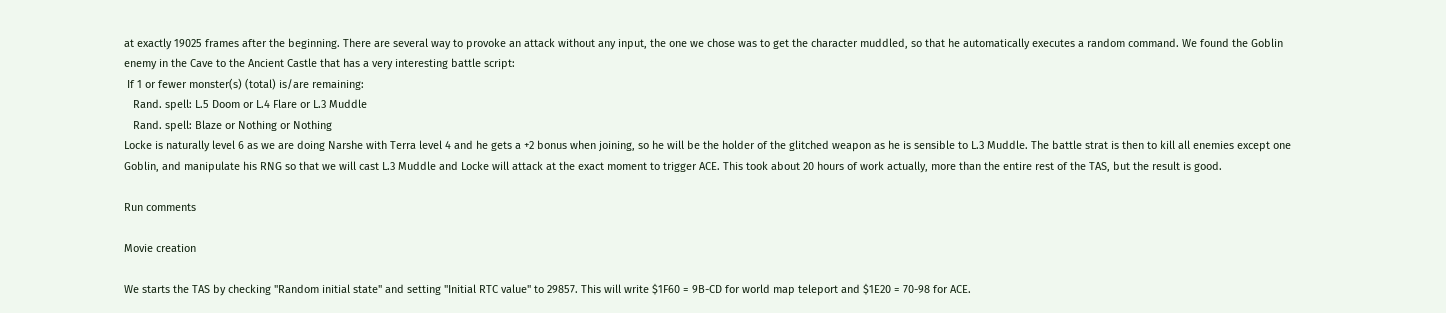at exactly 19025 frames after the beginning. There are several way to provoke an attack without any input, the one we chose was to get the character muddled, so that he automatically executes a random command. We found the Goblin enemy in the Cave to the Ancient Castle that has a very interesting battle script:
 If 1 or fewer monster(s) (total) is/are remaining:
   Rand. spell: L.5 Doom or L.4 Flare or L.3 Muddle
   Rand. spell: Blaze or Nothing or Nothing
Locke is naturally level 6 as we are doing Narshe with Terra level 4 and he gets a +2 bonus when joining, so he will be the holder of the glitched weapon as he is sensible to L.3 Muddle. The battle strat is then to kill all enemies except one Goblin, and manipulate his RNG so that we will cast L.3 Muddle and Locke will attack at the exact moment to trigger ACE. This took about 20 hours of work actually, more than the entire rest of the TAS, but the result is good.

Run comments

Movie creation

We starts the TAS by checking "Random initial state" and setting "Initial RTC value" to 29857. This will write $1F60 = 9B-CD for world map teleport and $1E20 = 70-98 for ACE.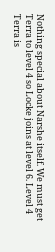Nothing special about Narshe itself. We must get Terra to level 4 so Locke joins at level 6. Level 4 Terra is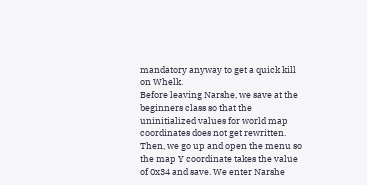mandatory anyway to get a quick kill on Whelk.
Before leaving Narshe, we save at the beginners class so that the uninitialized values for world map coordinates does not get rewritten. Then, we go up and open the menu so the map Y coordinate takes the value of 0x34 and save. We enter Narshe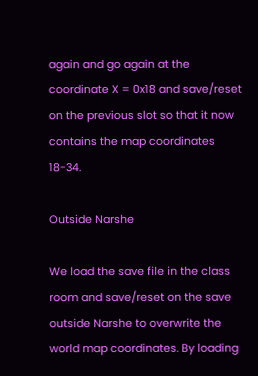again and go again at the coordinate X = 0x18 and save/reset on the previous slot so that it now contains the map coordinates 18-34.

Outside Narshe

We load the save file in the class room and save/reset on the save outside Narshe to overwrite the world map coordinates. By loading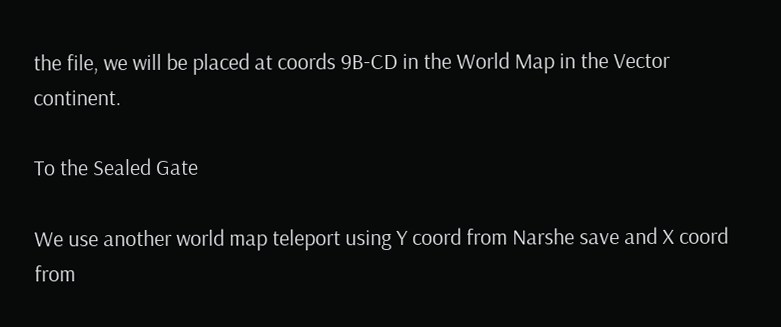the file, we will be placed at coords 9B-CD in the World Map in the Vector continent.

To the Sealed Gate

We use another world map teleport using Y coord from Narshe save and X coord from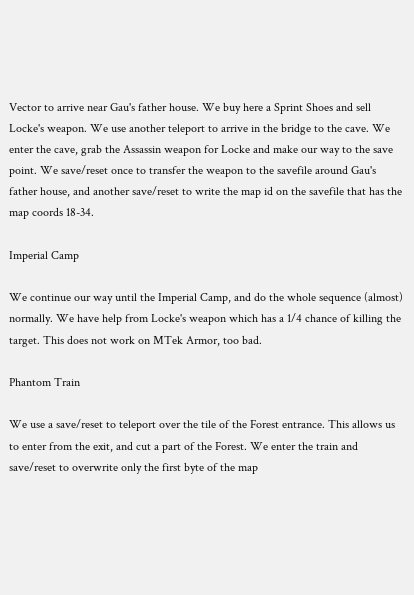Vector to arrive near Gau's father house. We buy here a Sprint Shoes and sell Locke's weapon. We use another teleport to arrive in the bridge to the cave. We enter the cave, grab the Assassin weapon for Locke and make our way to the save point. We save/reset once to transfer the weapon to the savefile around Gau's father house, and another save/reset to write the map id on the savefile that has the map coords 18-34.

Imperial Camp

We continue our way until the Imperial Camp, and do the whole sequence (almost) normally. We have help from Locke's weapon which has a 1/4 chance of killing the target. This does not work on MTek Armor, too bad.

Phantom Train

We use a save/reset to teleport over the tile of the Forest entrance. This allows us to enter from the exit, and cut a part of the Forest. We enter the train and save/reset to overwrite only the first byte of the map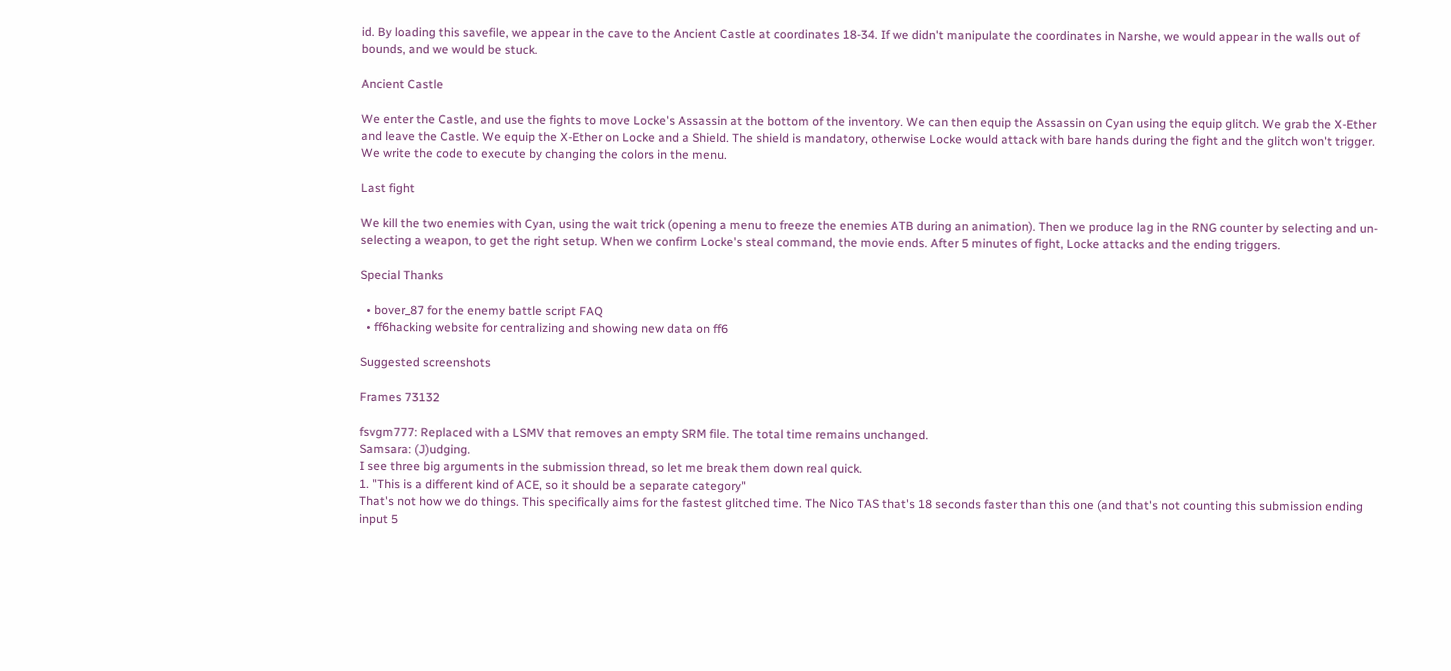id. By loading this savefile, we appear in the cave to the Ancient Castle at coordinates 18-34. If we didn't manipulate the coordinates in Narshe, we would appear in the walls out of bounds, and we would be stuck.

Ancient Castle

We enter the Castle, and use the fights to move Locke's Assassin at the bottom of the inventory. We can then equip the Assassin on Cyan using the equip glitch. We grab the X-Ether and leave the Castle. We equip the X-Ether on Locke and a Shield. The shield is mandatory, otherwise Locke would attack with bare hands during the fight and the glitch won't trigger. We write the code to execute by changing the colors in the menu.

Last fight

We kill the two enemies with Cyan, using the wait trick (opening a menu to freeze the enemies ATB during an animation). Then we produce lag in the RNG counter by selecting and un-selecting a weapon, to get the right setup. When we confirm Locke's steal command, the movie ends. After 5 minutes of fight, Locke attacks and the ending triggers.

Special Thanks

  • bover_87 for the enemy battle script FAQ
  • ff6hacking website for centralizing and showing new data on ff6

Suggested screenshots

Frames 73132

fsvgm777: Replaced with a LSMV that removes an empty SRM file. The total time remains unchanged.
Samsara: (J)udging.
I see three big arguments in the submission thread, so let me break them down real quick.
1. "This is a different kind of ACE, so it should be a separate category"
That's not how we do things. This specifically aims for the fastest glitched time. The Nico TAS that's 18 seconds faster than this one (and that's not counting this submission ending input 5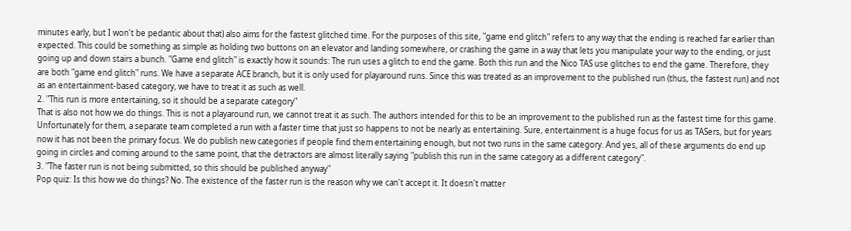minutes early, but I won't be pedantic about that) also aims for the fastest glitched time. For the purposes of this site, "game end glitch" refers to any way that the ending is reached far earlier than expected. This could be something as simple as holding two buttons on an elevator and landing somewhere, or crashing the game in a way that lets you manipulate your way to the ending, or just going up and down stairs a bunch. "Game end glitch" is exactly how it sounds: The run uses a glitch to end the game. Both this run and the Nico TAS use glitches to end the game. Therefore, they are both "game end glitch" runs. We have a separate ACE branch, but it is only used for playaround runs. Since this was treated as an improvement to the published run (thus, the fastest run) and not as an entertainment-based category, we have to treat it as such as well.
2. "This run is more entertaining, so it should be a separate category"
That is also not how we do things. This is not a playaround run, we cannot treat it as such. The authors intended for this to be an improvement to the published run as the fastest time for this game. Unfortunately for them, a separate team completed a run with a faster time that just so happens to not be nearly as entertaining. Sure, entertainment is a huge focus for us as TASers, but for years now it has not been the primary focus. We do publish new categories if people find them entertaining enough, but not two runs in the same category. And yes, all of these arguments do end up going in circles and coming around to the same point, that the detractors are almost literally saying "publish this run in the same category as a different category".
3. "The faster run is not being submitted, so this should be published anyway"
Pop quiz: Is this how we do things? No. The existence of the faster run is the reason why we can't accept it. It doesn't matter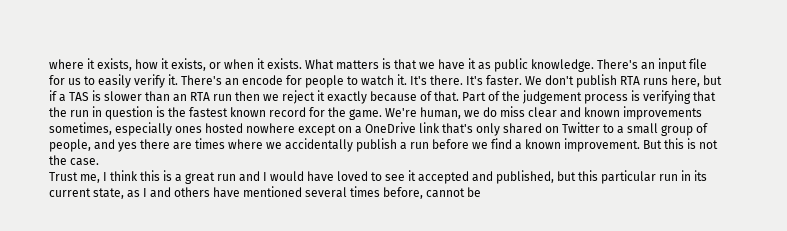where it exists, how it exists, or when it exists. What matters is that we have it as public knowledge. There's an input file for us to easily verify it. There's an encode for people to watch it. It's there. It's faster. We don't publish RTA runs here, but if a TAS is slower than an RTA run then we reject it exactly because of that. Part of the judgement process is verifying that the run in question is the fastest known record for the game. We're human, we do miss clear and known improvements sometimes, especially ones hosted nowhere except on a OneDrive link that's only shared on Twitter to a small group of people, and yes there are times where we accidentally publish a run before we find a known improvement. But this is not the case.
Trust me, I think this is a great run and I would have loved to see it accepted and published, but this particular run in its current state, as I and others have mentioned several times before, cannot be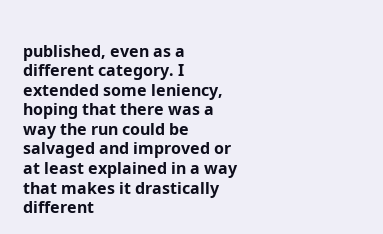published, even as a different category. I extended some leniency, hoping that there was a way the run could be salvaged and improved or at least explained in a way that makes it drastically different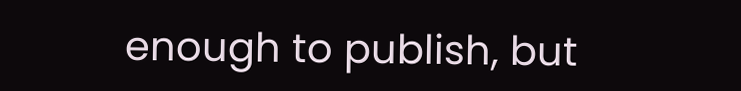enough to publish, but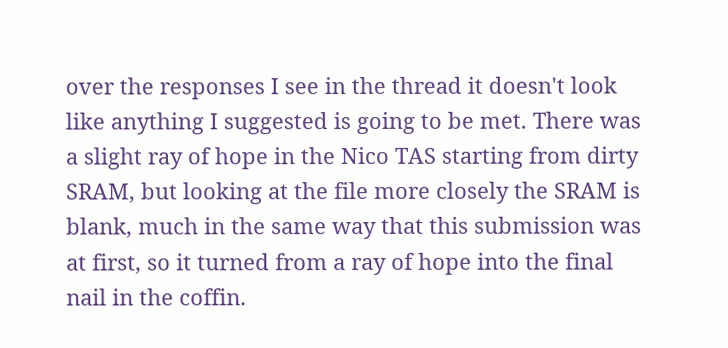over the responses I see in the thread it doesn't look like anything I suggested is going to be met. There was a slight ray of hope in the Nico TAS starting from dirty SRAM, but looking at the file more closely the SRAM is blank, much in the same way that this submission was at first, so it turned from a ray of hope into the final nail in the coffin.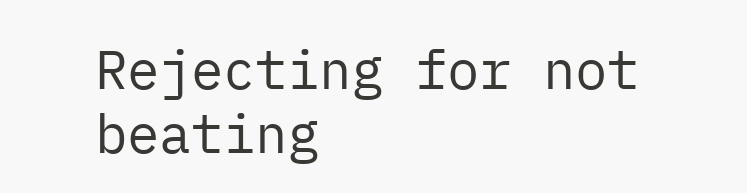Rejecting for not beating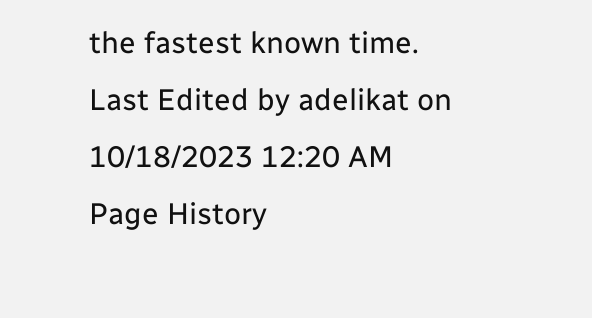the fastest known time.
Last Edited by adelikat on 10/18/2023 12:20 AM
Page History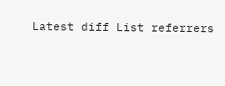Latest diff List referrers